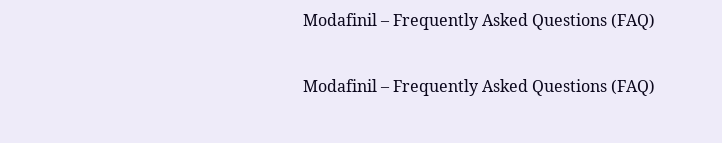Modafinil – Frequently Asked Questions (FAQ)

Modafinil – Frequently Asked Questions (FAQ)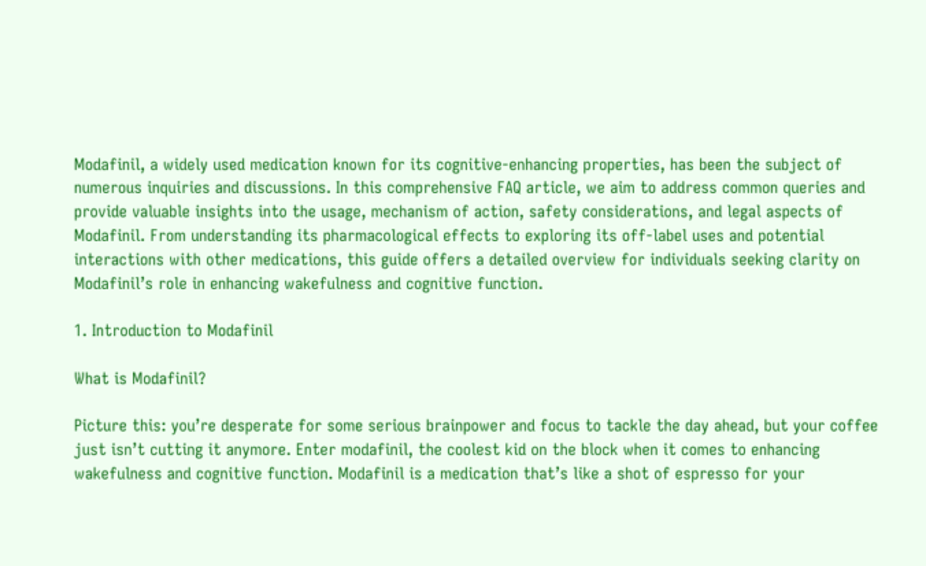Modafinil, a widely used medication known for its cognitive-enhancing properties, has been the subject of numerous inquiries and discussions. In this comprehensive FAQ article, we aim to address common queries and provide valuable insights into the usage, mechanism of action, safety considerations, and legal aspects of Modafinil. From understanding its pharmacological effects to exploring its off-label uses and potential interactions with other medications, this guide offers a detailed overview for individuals seeking clarity on Modafinil’s role in enhancing wakefulness and cognitive function.

1. Introduction to Modafinil

What is Modafinil?

Picture this: you’re desperate for some serious brainpower and focus to tackle the day ahead, but your coffee just isn’t cutting it anymore. Enter modafinil, the coolest kid on the block when it comes to enhancing wakefulness and cognitive function. Modafinil is a medication that’s like a shot of espresso for your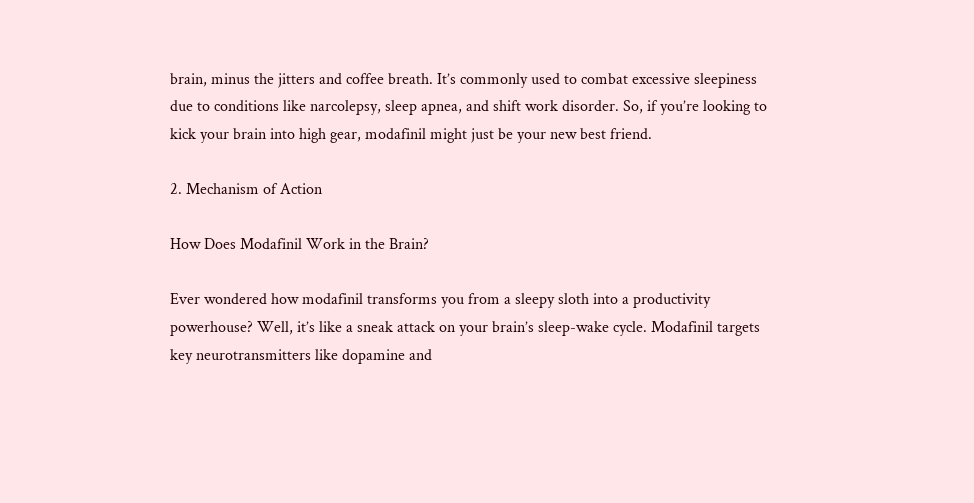brain, minus the jitters and coffee breath. It’s commonly used to combat excessive sleepiness due to conditions like narcolepsy, sleep apnea, and shift work disorder. So, if you’re looking to kick your brain into high gear, modafinil might just be your new best friend.

2. Mechanism of Action

How Does Modafinil Work in the Brain?

Ever wondered how modafinil transforms you from a sleepy sloth into a productivity powerhouse? Well, it’s like a sneak attack on your brain’s sleep-wake cycle. Modafinil targets key neurotransmitters like dopamine and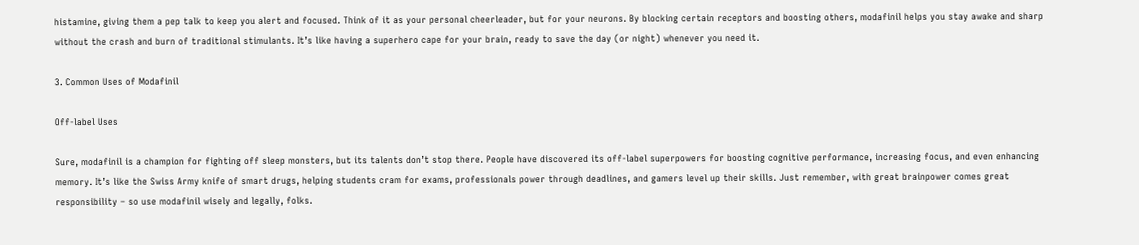histamine, giving them a pep talk to keep you alert and focused. Think of it as your personal cheerleader, but for your neurons. By blocking certain receptors and boosting others, modafinil helps you stay awake and sharp without the crash and burn of traditional stimulants. It’s like having a superhero cape for your brain, ready to save the day (or night) whenever you need it.

3. Common Uses of Modafinil

Off-label Uses

Sure, modafinil is a champion for fighting off sleep monsters, but its talents don’t stop there. People have discovered its off-label superpowers for boosting cognitive performance, increasing focus, and even enhancing memory. It’s like the Swiss Army knife of smart drugs, helping students cram for exams, professionals power through deadlines, and gamers level up their skills. Just remember, with great brainpower comes great responsibility – so use modafinil wisely and legally, folks.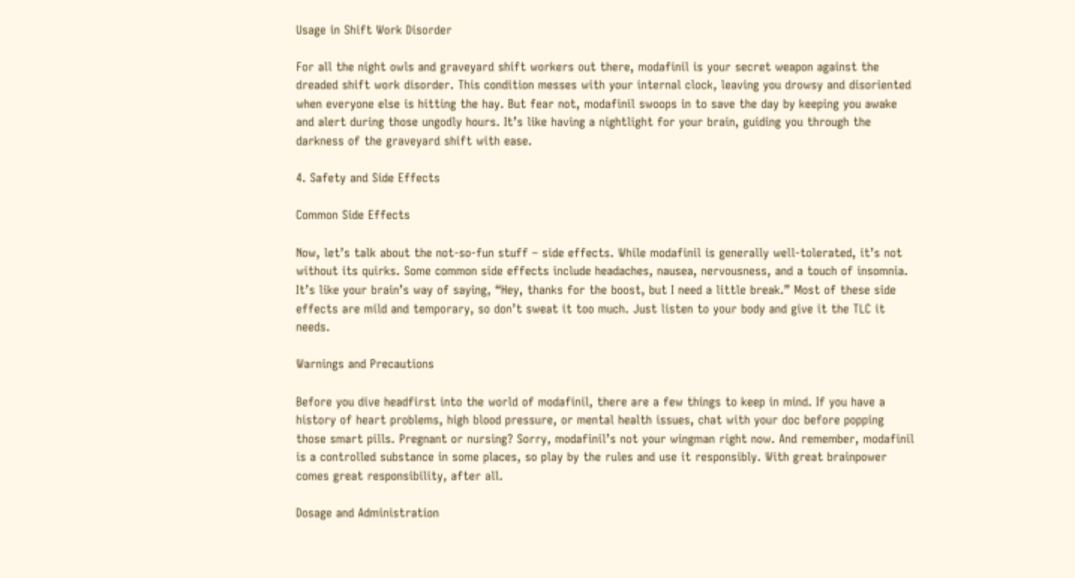Usage in Shift Work Disorder

For all the night owls and graveyard shift workers out there, modafinil is your secret weapon against the dreaded shift work disorder. This condition messes with your internal clock, leaving you drowsy and disoriented when everyone else is hitting the hay. But fear not, modafinil swoops in to save the day by keeping you awake and alert during those ungodly hours. It’s like having a nightlight for your brain, guiding you through the darkness of the graveyard shift with ease.

4. Safety and Side Effects

Common Side Effects

Now, let’s talk about the not-so-fun stuff – side effects. While modafinil is generally well-tolerated, it’s not without its quirks. Some common side effects include headaches, nausea, nervousness, and a touch of insomnia. It’s like your brain’s way of saying, “Hey, thanks for the boost, but I need a little break.” Most of these side effects are mild and temporary, so don’t sweat it too much. Just listen to your body and give it the TLC it needs.

Warnings and Precautions

Before you dive headfirst into the world of modafinil, there are a few things to keep in mind. If you have a history of heart problems, high blood pressure, or mental health issues, chat with your doc before popping those smart pills. Pregnant or nursing? Sorry, modafinil’s not your wingman right now. And remember, modafinil is a controlled substance in some places, so play by the rules and use it responsibly. With great brainpower comes great responsibility, after all.

Dosage and Administration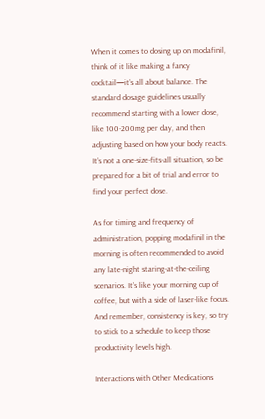When it comes to dosing up on modafinil, think of it like making a fancy cocktail—it’s all about balance. The standard dosage guidelines usually recommend starting with a lower dose, like 100-200mg per day, and then adjusting based on how your body reacts. It’s not a one-size-fits-all situation, so be prepared for a bit of trial and error to find your perfect dose.

As for timing and frequency of administration, popping modafinil in the morning is often recommended to avoid any late-night staring-at-the-ceiling scenarios. It’s like your morning cup of coffee, but with a side of laser-like focus. And remember, consistency is key, so try to stick to a schedule to keep those productivity levels high.

Interactions with Other Medications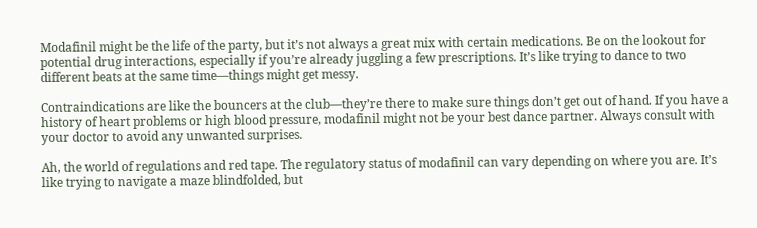Modafinil might be the life of the party, but it’s not always a great mix with certain medications. Be on the lookout for potential drug interactions, especially if you’re already juggling a few prescriptions. It’s like trying to dance to two different beats at the same time—things might get messy.

Contraindications are like the bouncers at the club—they’re there to make sure things don’t get out of hand. If you have a history of heart problems or high blood pressure, modafinil might not be your best dance partner. Always consult with your doctor to avoid any unwanted surprises.

Ah, the world of regulations and red tape. The regulatory status of modafinil can vary depending on where you are. It’s like trying to navigate a maze blindfolded, but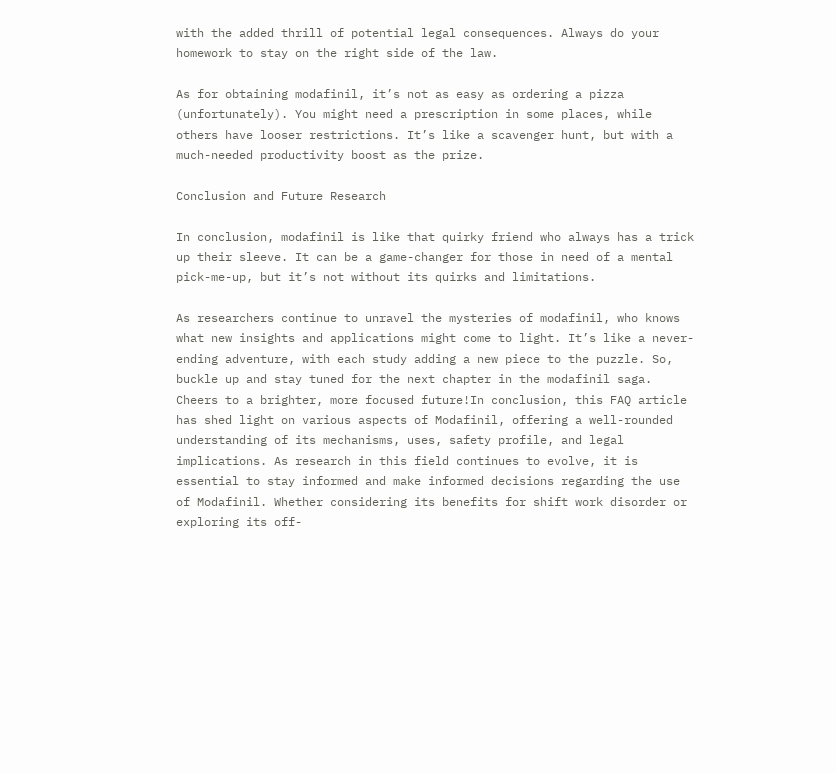with the added thrill of potential legal consequences. Always do your homework to stay on the right side of the law.

As for obtaining modafinil, it’s not as easy as ordering a pizza (unfortunately). You might need a prescription in some places, while others have looser restrictions. It’s like a scavenger hunt, but with a much-needed productivity boost as the prize.

Conclusion and Future Research

In conclusion, modafinil is like that quirky friend who always has a trick up their sleeve. It can be a game-changer for those in need of a mental pick-me-up, but it’s not without its quirks and limitations.

As researchers continue to unravel the mysteries of modafinil, who knows what new insights and applications might come to light. It’s like a never-ending adventure, with each study adding a new piece to the puzzle. So, buckle up and stay tuned for the next chapter in the modafinil saga. Cheers to a brighter, more focused future!In conclusion, this FAQ article has shed light on various aspects of Modafinil, offering a well-rounded understanding of its mechanisms, uses, safety profile, and legal implications. As research in this field continues to evolve, it is essential to stay informed and make informed decisions regarding the use of Modafinil. Whether considering its benefits for shift work disorder or exploring its off-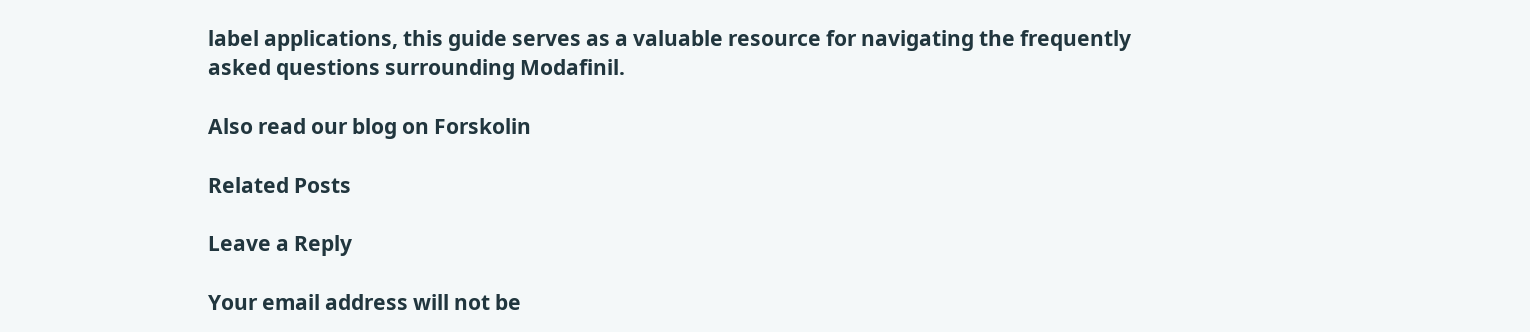label applications, this guide serves as a valuable resource for navigating the frequently asked questions surrounding Modafinil.

Also read our blog on Forskolin

Related Posts

Leave a Reply

Your email address will not be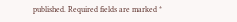published. Required fields are marked *